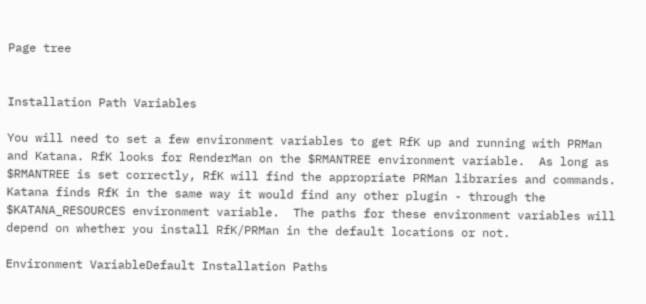Page tree


Installation Path Variables

You will need to set a few environment variables to get RfK up and running with PRMan and Katana. RfK looks for RenderMan on the $RMANTREE environment variable.  As long as $RMANTREE is set correctly, RfK will find the appropriate PRMan libraries and commands.  Katana finds RfK in the same way it would find any other plugin - through the $KATANA_RESOURCES environment variable.  The paths for these environment variables will depend on whether you install RfK/PRMan in the default locations or not.

Environment VariableDefault Installation Paths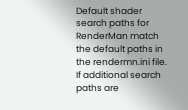Default shader search paths for RenderMan match the default paths in the rendermn.ini file. If additional search paths are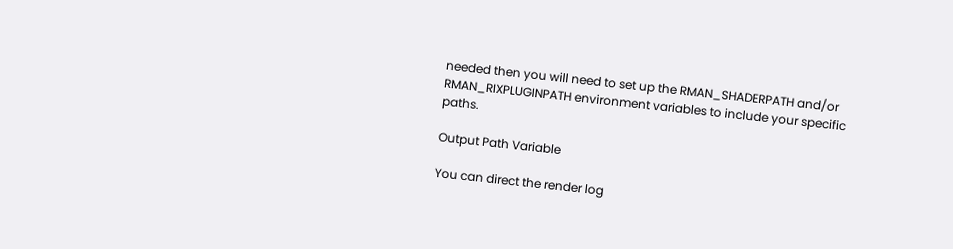needed then you will need to set up the RMAN_SHADERPATH and/or RMAN_RIXPLUGINPATH environment variables to include your specific paths.

Output Path Variable

You can direct the render log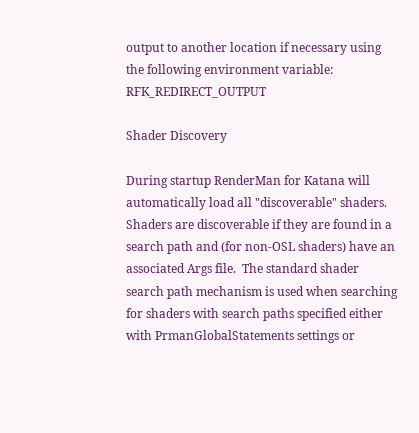output to another location if necessary using the following environment variable: RFK_REDIRECT_OUTPUT

Shader Discovery

During startup RenderMan for Katana will automatically load all "discoverable" shaders. Shaders are discoverable if they are found in a search path and (for non-OSL shaders) have an associated Args file.  The standard shader search path mechanism is used when searching for shaders with search paths specified either with PrmanGlobalStatements settings or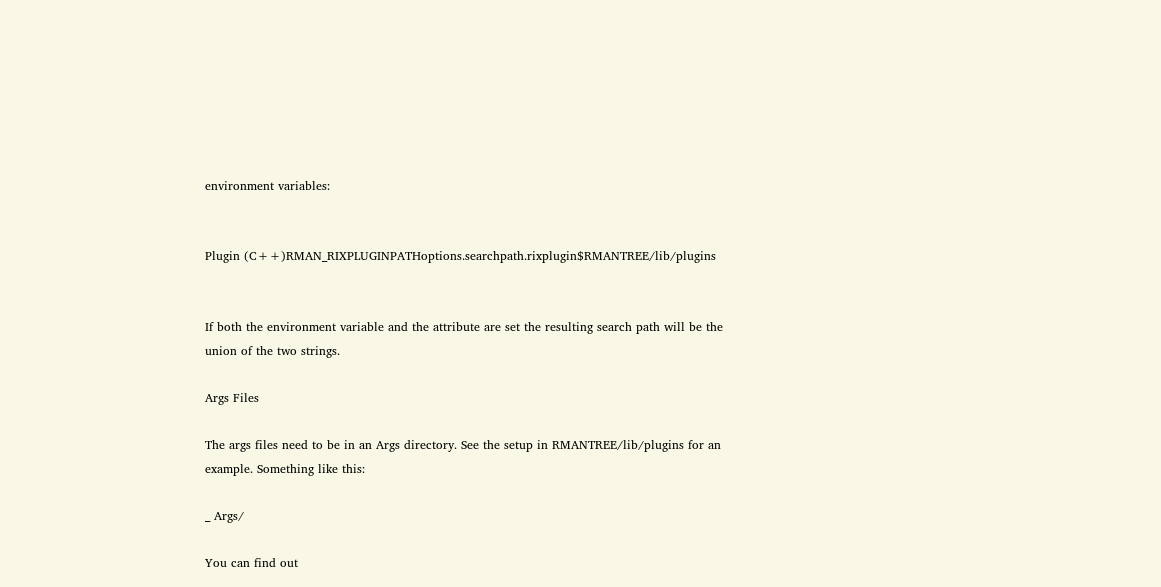environment variables:


Plugin (C++)RMAN_RIXPLUGINPATHoptions.searchpath.rixplugin$RMANTREE/lib/plugins


If both the environment variable and the attribute are set the resulting search path will be the union of the two strings.

Args Files

The args files need to be in an Args directory. See the setup in RMANTREE/lib/plugins for an example. Something like this:

_ Args/

You can find out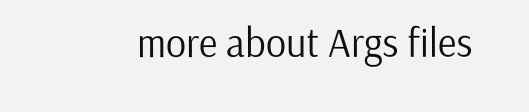more about Args files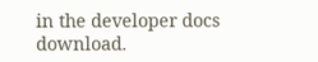in the developer docs download.